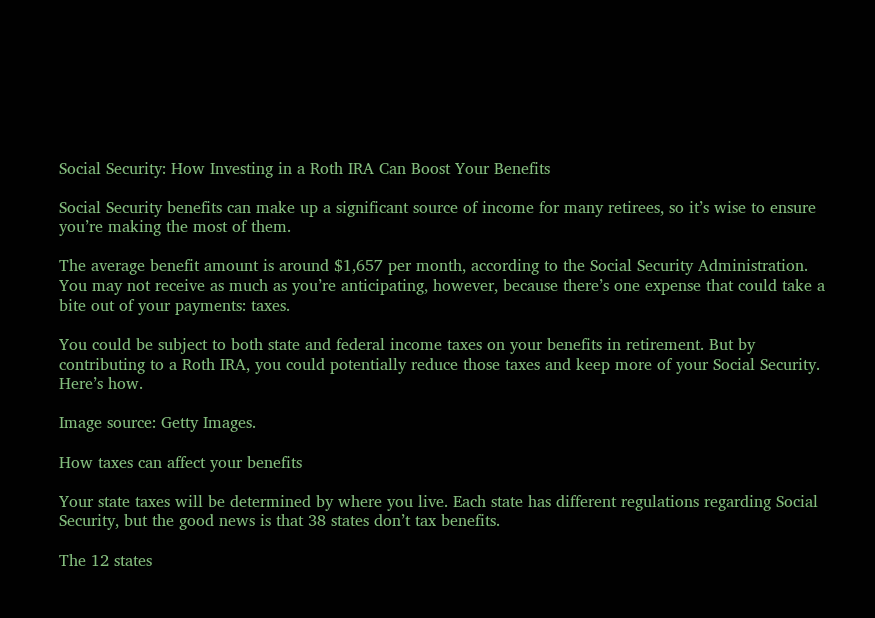Social Security: How Investing in a Roth IRA Can Boost Your Benefits

Social Security benefits can make up a significant source of income for many retirees, so it’s wise to ensure you’re making the most of them.

The average benefit amount is around $1,657 per month, according to the Social Security Administration. You may not receive as much as you’re anticipating, however, because there’s one expense that could take a bite out of your payments: taxes.

You could be subject to both state and federal income taxes on your benefits in retirement. But by contributing to a Roth IRA, you could potentially reduce those taxes and keep more of your Social Security. Here’s how.

Image source: Getty Images.

How taxes can affect your benefits

Your state taxes will be determined by where you live. Each state has different regulations regarding Social Security, but the good news is that 38 states don’t tax benefits.

The 12 states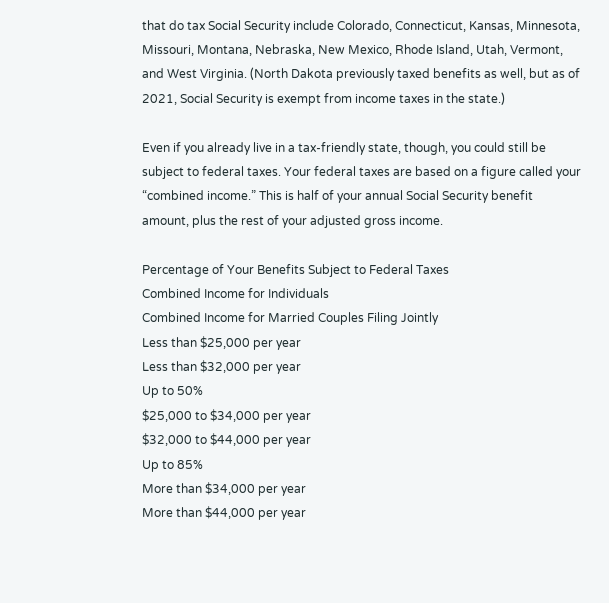that do tax Social Security include Colorado, Connecticut, Kansas, Minnesota, Missouri, Montana, Nebraska, New Mexico, Rhode Island, Utah, Vermont, and West Virginia. (North Dakota previously taxed benefits as well, but as of 2021, Social Security is exempt from income taxes in the state.)

Even if you already live in a tax-friendly state, though, you could still be subject to federal taxes. Your federal taxes are based on a figure called your “combined income.” This is half of your annual Social Security benefit amount, plus the rest of your adjusted gross income.

Percentage of Your Benefits Subject to Federal Taxes
Combined Income for Individuals
Combined Income for Married Couples Filing Jointly
Less than $25,000 per year
Less than $32,000 per year
Up to 50%
$25,000 to $34,000 per year
$32,000 to $44,000 per year
Up to 85%
More than $34,000 per year
More than $44,000 per year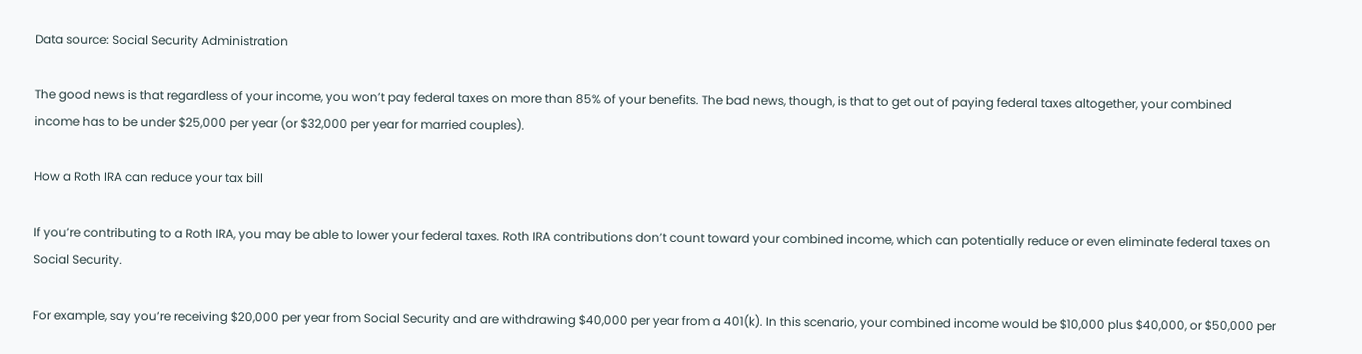Data source: Social Security Administration

The good news is that regardless of your income, you won’t pay federal taxes on more than 85% of your benefits. The bad news, though, is that to get out of paying federal taxes altogether, your combined income has to be under $25,000 per year (or $32,000 per year for married couples).

How a Roth IRA can reduce your tax bill

If you’re contributing to a Roth IRA, you may be able to lower your federal taxes. Roth IRA contributions don’t count toward your combined income, which can potentially reduce or even eliminate federal taxes on Social Security.

For example, say you’re receiving $20,000 per year from Social Security and are withdrawing $40,000 per year from a 401(k). In this scenario, your combined income would be $10,000 plus $40,000, or $50,000 per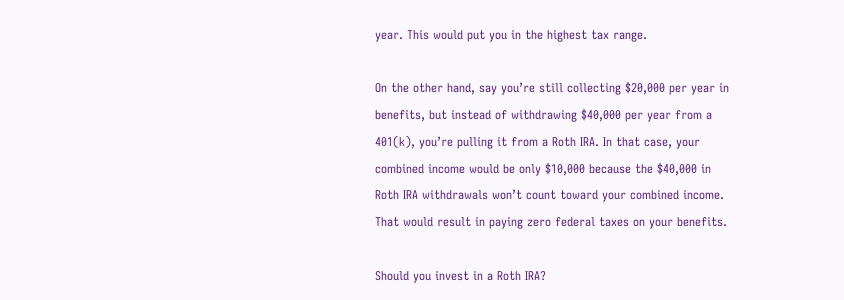year. This would put you in the highest tax range.

On the other hand, say you’re still collecting $20,000 per year in benefits, but instead of withdrawing $40,000 per year from a 401(k), you’re pulling it from a Roth IRA. In that case, your combined income would be only $10,000 because the $40,000 in Roth IRA withdrawals won’t count toward your combined income. That would result in paying zero federal taxes on your benefits.

Should you invest in a Roth IRA?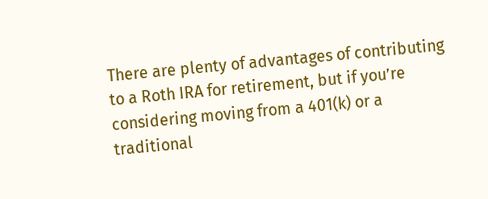There are plenty of advantages of contributing to a Roth IRA for retirement, but if you’re considering moving from a 401(k) or a traditional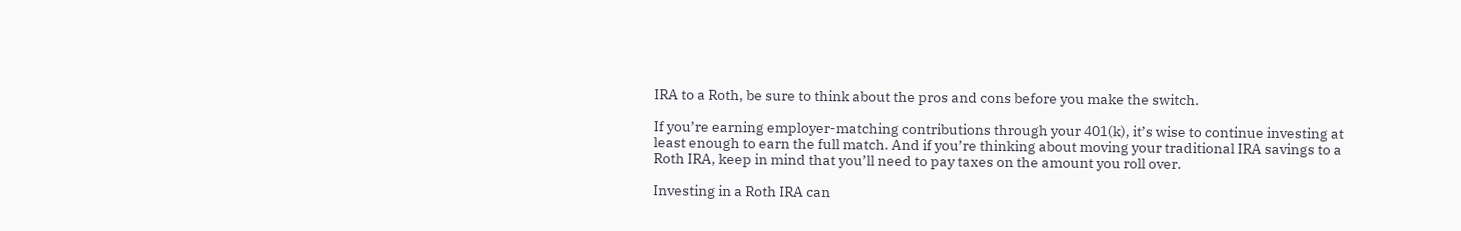IRA to a Roth, be sure to think about the pros and cons before you make the switch.

If you’re earning employer-matching contributions through your 401(k), it’s wise to continue investing at least enough to earn the full match. And if you’re thinking about moving your traditional IRA savings to a Roth IRA, keep in mind that you’ll need to pay taxes on the amount you roll over.

Investing in a Roth IRA can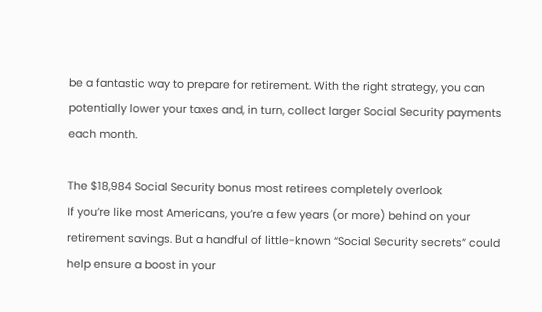be a fantastic way to prepare for retirement. With the right strategy, you can potentially lower your taxes and, in turn, collect larger Social Security payments each month.

The $18,984 Social Security bonus most retirees completely overlook
If you’re like most Americans, you’re a few years (or more) behind on your retirement savings. But a handful of little-known “Social Security secrets” could help ensure a boost in your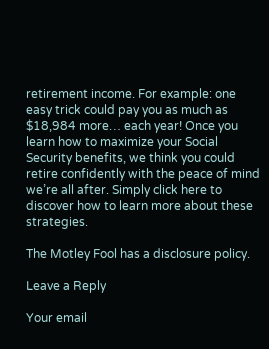retirement income. For example: one easy trick could pay you as much as $18,984 more… each year! Once you learn how to maximize your Social Security benefits, we think you could retire confidently with the peace of mind we’re all after. Simply click here to discover how to learn more about these strategies.

The Motley Fool has a disclosure policy.

Leave a Reply

Your email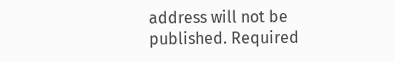address will not be published. Required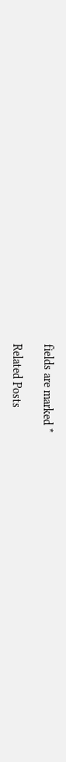fields are marked *

Related Posts